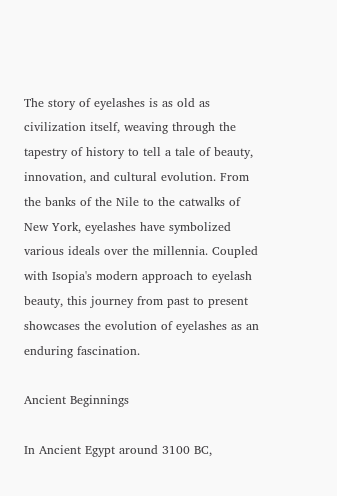The story of eyelashes is as old as civilization itself, weaving through the tapestry of history to tell a tale of beauty, innovation, and cultural evolution. From the banks of the Nile to the catwalks of New York, eyelashes have symbolized various ideals over the millennia. Coupled with Isopia's modern approach to eyelash beauty, this journey from past to present showcases the evolution of eyelashes as an enduring fascination.

Ancient Beginnings

In Ancient Egypt around 3100 BC,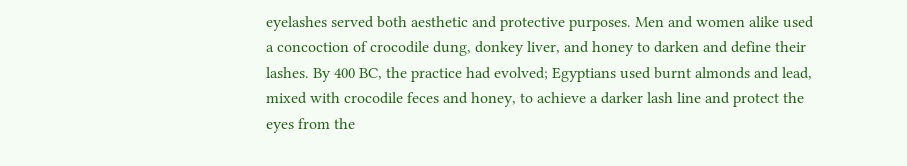eyelashes served both aesthetic and protective purposes. Men and women alike used a concoction of crocodile dung, donkey liver, and honey to darken and define their lashes. By 400 BC, the practice had evolved; Egyptians used burnt almonds and lead, mixed with crocodile feces and honey, to achieve a darker lash line and protect the eyes from the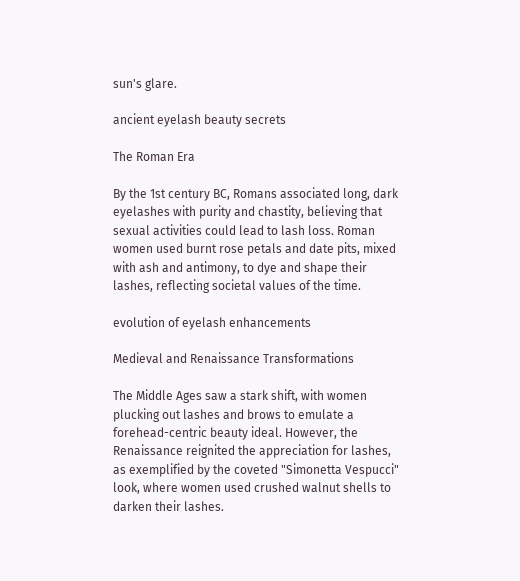sun's glare.

ancient eyelash beauty secrets

The Roman Era

By the 1st century BC, Romans associated long, dark eyelashes with purity and chastity, believing that sexual activities could lead to lash loss. Roman women used burnt rose petals and date pits, mixed with ash and antimony, to dye and shape their lashes, reflecting societal values of the time.

evolution of eyelash enhancements

Medieval and Renaissance Transformations

The Middle Ages saw a stark shift, with women plucking out lashes and brows to emulate a forehead-centric beauty ideal. However, the Renaissance reignited the appreciation for lashes, as exemplified by the coveted "Simonetta Vespucci" look, where women used crushed walnut shells to darken their lashes.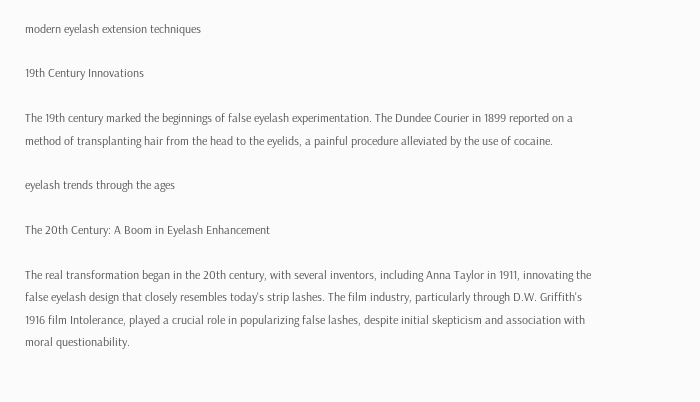modern eyelash extension techniques

19th Century Innovations

The 19th century marked the beginnings of false eyelash experimentation. The Dundee Courier in 1899 reported on a method of transplanting hair from the head to the eyelids, a painful procedure alleviated by the use of cocaine.

eyelash trends through the ages

The 20th Century: A Boom in Eyelash Enhancement

The real transformation began in the 20th century, with several inventors, including Anna Taylor in 1911, innovating the false eyelash design that closely resembles today's strip lashes. The film industry, particularly through D.W. Griffith's 1916 film Intolerance, played a crucial role in popularizing false lashes, despite initial skepticism and association with moral questionability.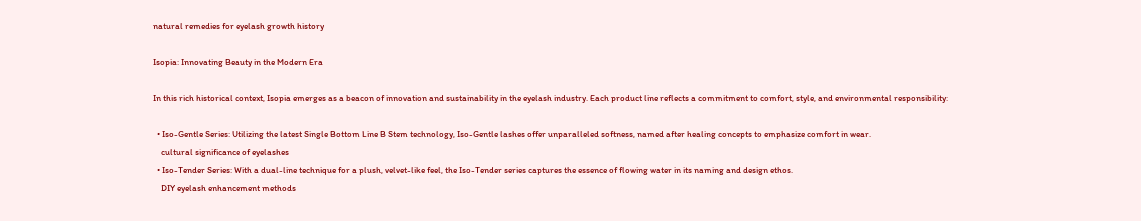natural remedies for eyelash growth history

Isopia: Innovating Beauty in the Modern Era

In this rich historical context, Isopia emerges as a beacon of innovation and sustainability in the eyelash industry. Each product line reflects a commitment to comfort, style, and environmental responsibility:

  • Iso-Gentle Series: Utilizing the latest Single Bottom Line B Stem technology, Iso-Gentle lashes offer unparalleled softness, named after healing concepts to emphasize comfort in wear.
    cultural significance of eyelashes
  • Iso-Tender Series: With a dual-line technique for a plush, velvet-like feel, the Iso-Tender series captures the essence of flowing water in its naming and design ethos.
    DIY eyelash enhancement methods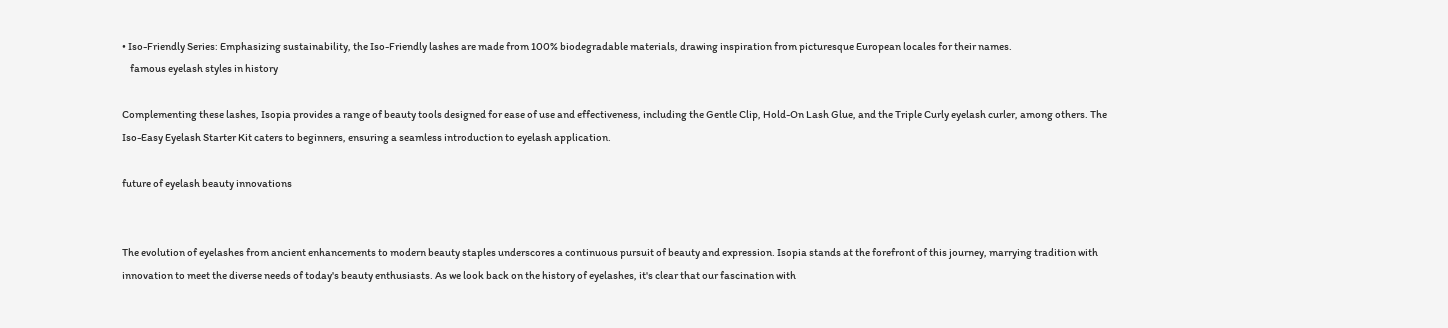• Iso-Friendly Series: Emphasizing sustainability, the Iso-Friendly lashes are made from 100% biodegradable materials, drawing inspiration from picturesque European locales for their names.
    famous eyelash styles in history

Complementing these lashes, Isopia provides a range of beauty tools designed for ease of use and effectiveness, including the Gentle Clip, Hold-On Lash Glue, and the Triple Curly eyelash curler, among others. The Iso-Easy Eyelash Starter Kit caters to beginners, ensuring a seamless introduction to eyelash application.

future of eyelash beauty innovations


The evolution of eyelashes from ancient enhancements to modern beauty staples underscores a continuous pursuit of beauty and expression. Isopia stands at the forefront of this journey, marrying tradition with innovation to meet the diverse needs of today's beauty enthusiasts. As we look back on the history of eyelashes, it's clear that our fascination with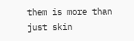them is more than just skin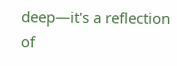deep—it's a reflection of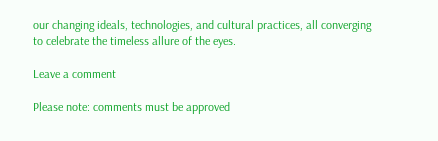our changing ideals, technologies, and cultural practices, all converging to celebrate the timeless allure of the eyes.

Leave a comment

Please note: comments must be approved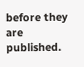before they are published.